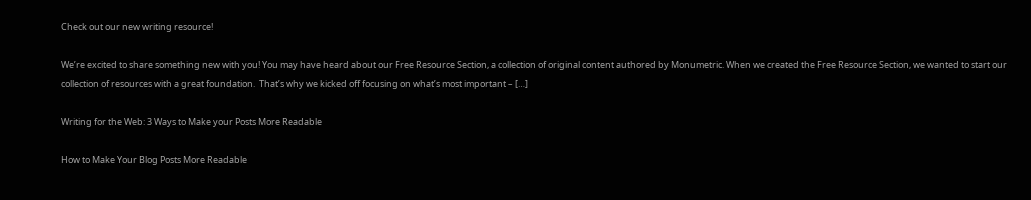Check out our new writing resource!

We’re excited to share something new with you! You may have heard about our Free Resource Section, a collection of original content authored by Monumetric. When we created the Free Resource Section, we wanted to start our collection of resources with a great foundation.  That’s why we kicked off focusing on what’s most important – […]

Writing for the Web: 3 Ways to Make your Posts More Readable

How to Make Your Blog Posts More Readable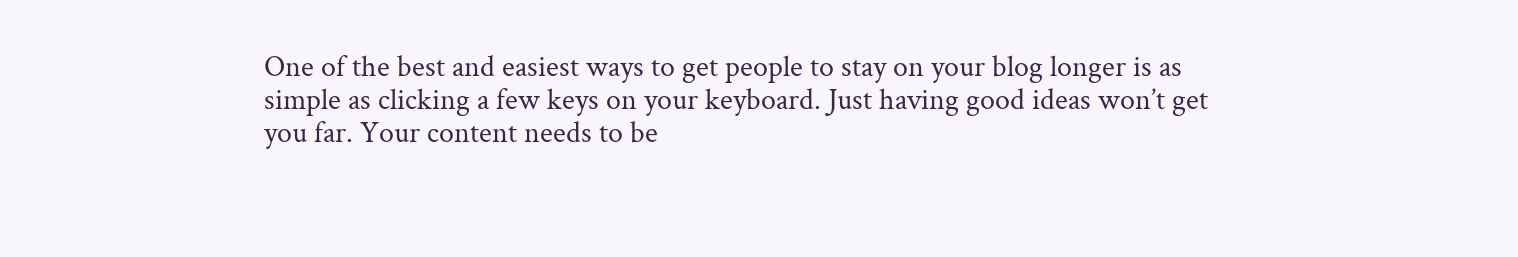One of the best and easiest ways to get people to stay on your blog longer is as simple as clicking a few keys on your keyboard. Just having good ideas won’t get you far. Your content needs to be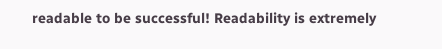readable to be successful! Readability is extremely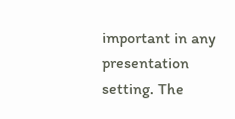important in any presentation setting. The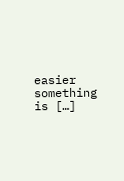easier something is […]